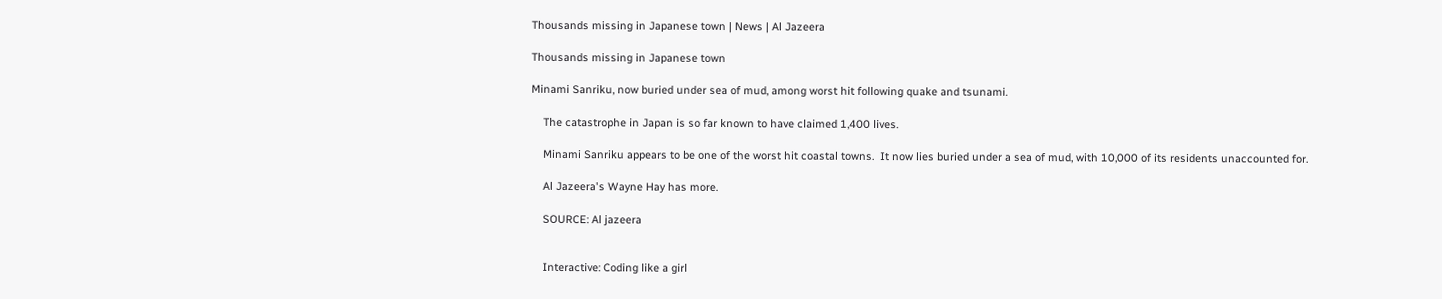Thousands missing in Japanese town | News | Al Jazeera

Thousands missing in Japanese town

Minami Sanriku, now buried under sea of mud, among worst hit following quake and tsunami.

    The catastrophe in Japan is so far known to have claimed 1,400 lives.

    Minami Sanriku appears to be one of the worst hit coastal towns.  It now lies buried under a sea of mud, with 10,000 of its residents unaccounted for.

    Al Jazeera's Wayne Hay has more.

    SOURCE: Al jazeera


    Interactive: Coding like a girl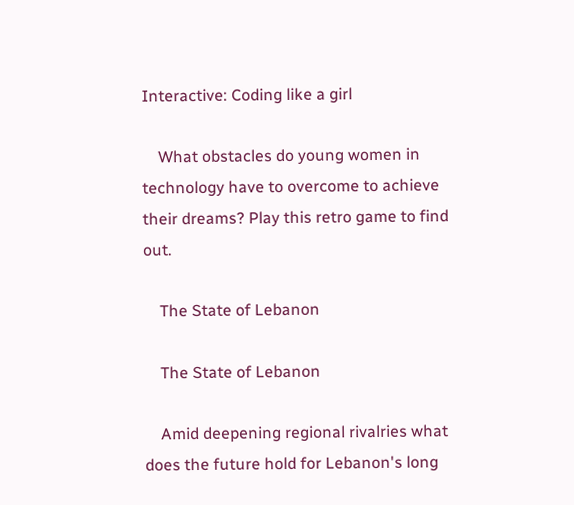Interactive: Coding like a girl

    What obstacles do young women in technology have to overcome to achieve their dreams? Play this retro game to find out.

    The State of Lebanon

    The State of Lebanon

    Amid deepening regional rivalries what does the future hold for Lebanon's long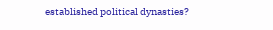established political dynasties?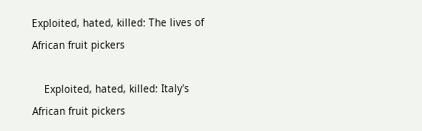Exploited, hated, killed: The lives of African fruit pickers

    Exploited, hated, killed: Italy's African fruit pickers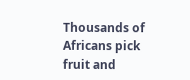Thousands of Africans pick fruit and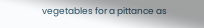vegetables for a pittance as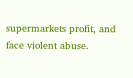supermarkets profit, and face violent abuse.